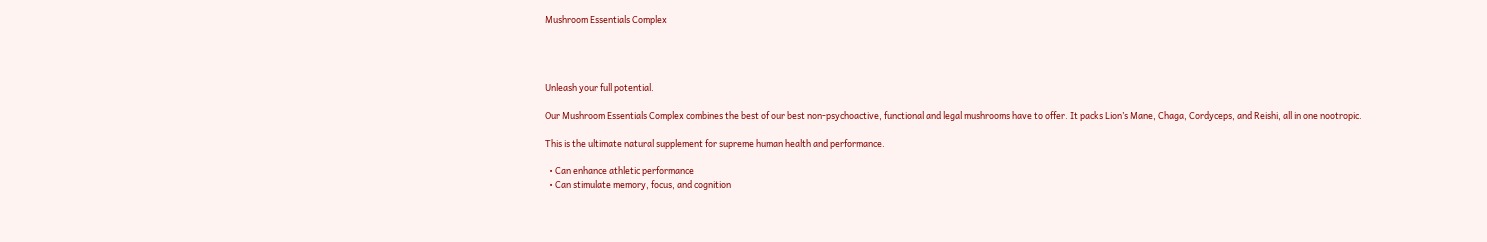Mushroom Essentials Complex




Unleash your full potential.

Our Mushroom Essentials Complex combines the best of our best non-psychoactive, functional and legal mushrooms have to offer. It packs Lion’s Mane, Chaga, Cordyceps, and Reishi, all in one nootropic.

This is the ultimate natural supplement for supreme human health and performance.

  • Can enhance athletic performance
  • Can stimulate memory, focus, and cognition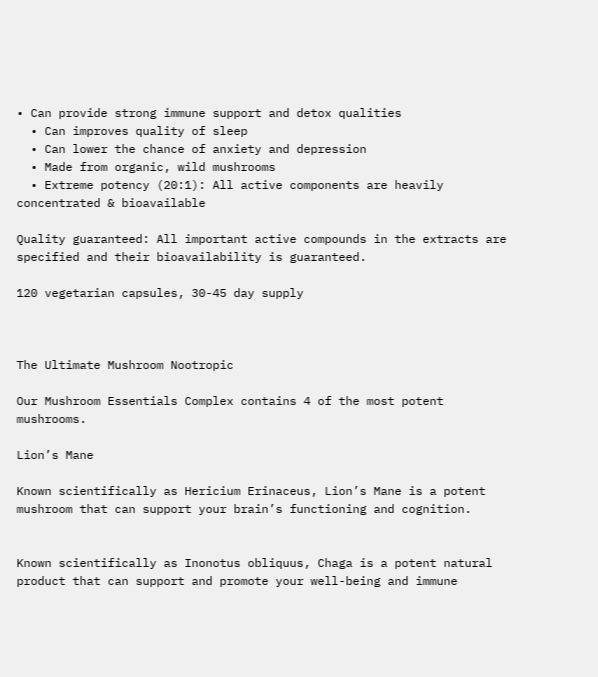• Can provide strong immune support and detox qualities
  • Can improves quality of sleep
  • Can lower the chance of anxiety and depression
  • Made from organic, wild mushrooms
  • Extreme potency (20:1): All active components are heavily concentrated & bioavailable

Quality guaranteed: All important active compounds in the extracts are specified and their bioavailability is guaranteed.

120 vegetarian capsules, 30-45 day supply



The Ultimate Mushroom Nootropic

Our Mushroom Essentials Complex contains 4 of the most potent mushrooms.

Lion’s Mane

Known scientifically as Hericium Erinaceus, Lion’s Mane is a potent mushroom that can support your brain’s functioning and cognition.


Known scientifically as Inonotus obliquus, Chaga is a potent natural product that can support and promote your well-being and immune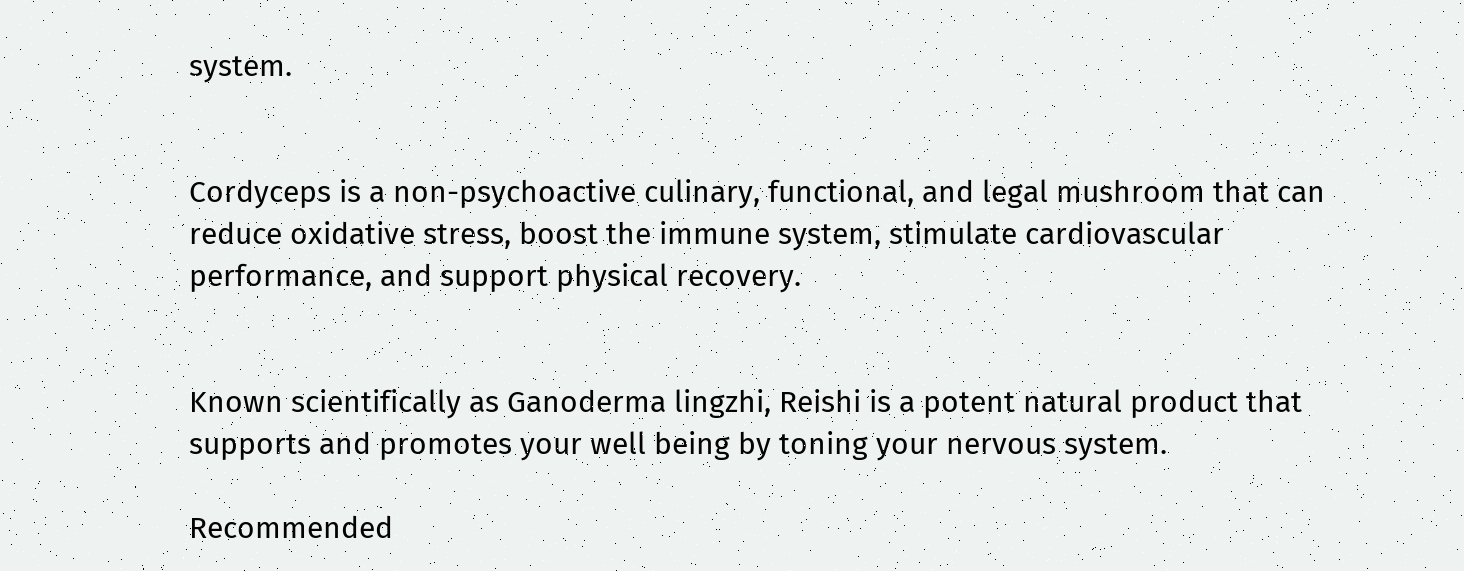system.


Cordyceps is a non-psychoactive culinary, functional, and legal mushroom that can reduce oxidative stress, boost the immune system, stimulate cardiovascular performance, and support physical recovery.


Known scientifically as Ganoderma lingzhi, Reishi is a potent natural product that supports and promotes your well being by toning your nervous system.

Recommended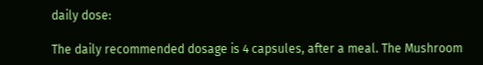daily dose:

The daily recommended dosage is 4 capsules, after a meal. The Mushroom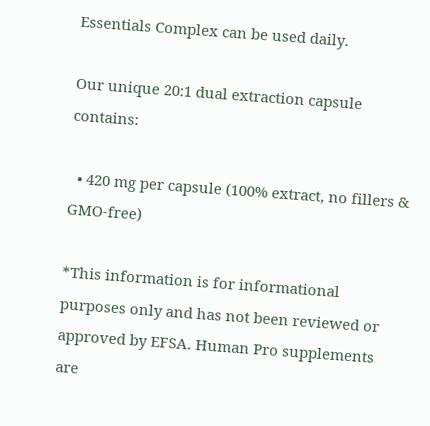Essentials Complex can be used daily.

Our unique 20:1 dual extraction capsule contains:

  • 420 mg per capsule (100% extract, no fillers & GMO-free)

*This information is for informational purposes only and has not been reviewed or approved by EFSA. Human Pro supplements are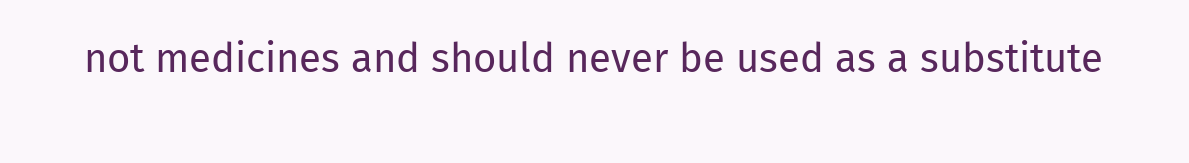not medicines and should never be used as a substitute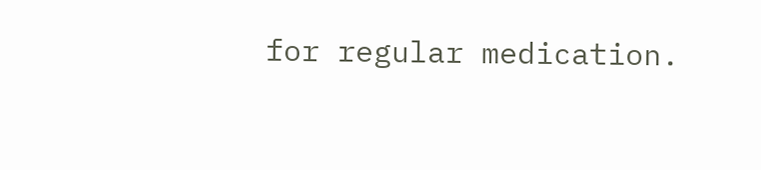for regular medication.